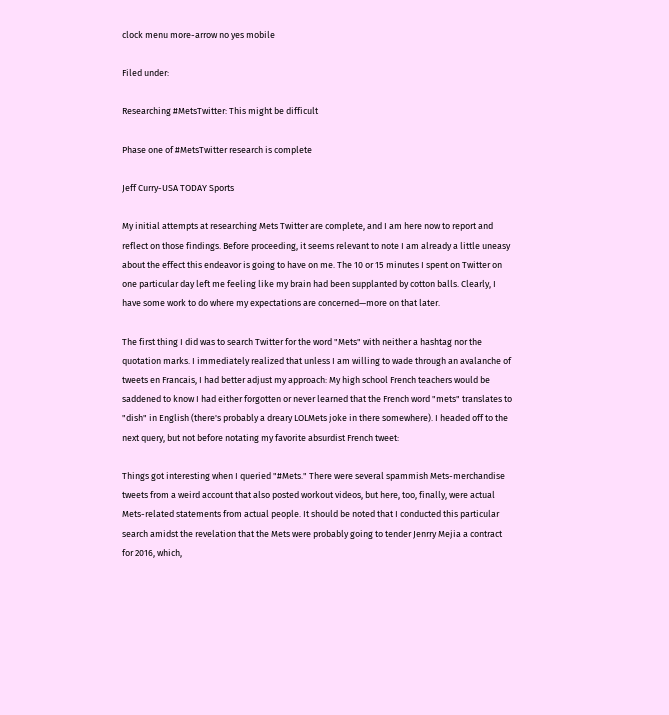clock menu more-arrow no yes mobile

Filed under:

Researching #MetsTwitter: This might be difficult

Phase one of #MetsTwitter research is complete

Jeff Curry-USA TODAY Sports

My initial attempts at researching Mets Twitter are complete, and I am here now to report and reflect on those findings. Before proceeding, it seems relevant to note I am already a little uneasy about the effect this endeavor is going to have on me. The 10 or 15 minutes I spent on Twitter on one particular day left me feeling like my brain had been supplanted by cotton balls. Clearly, I have some work to do where my expectations are concerned—more on that later.

The first thing I did was to search Twitter for the word "Mets" with neither a hashtag nor the quotation marks. I immediately realized that unless I am willing to wade through an avalanche of tweets en Francais, I had better adjust my approach: My high school French teachers would be saddened to know I had either forgotten or never learned that the French word "mets" translates to "dish" in English (there's probably a dreary LOLMets joke in there somewhere). I headed off to the next query, but not before notating my favorite absurdist French tweet:

Things got interesting when I queried "#Mets." There were several spammish Mets-merchandise tweets from a weird account that also posted workout videos, but here, too, finally, were actual Mets-related statements from actual people. It should be noted that I conducted this particular search amidst the revelation that the Mets were probably going to tender Jenrry Mejia a contract for 2016, which,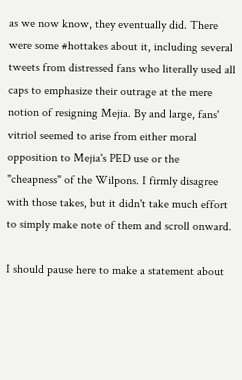as we now know, they eventually did. There were some #hottakes about it, including several tweets from distressed fans who literally used all caps to emphasize their outrage at the mere notion of resigning Mejia. By and large, fans' vitriol seemed to arise from either moral opposition to Mejia's PED use or the "cheapness" of the Wilpons. I firmly disagree with those takes, but it didn't take much effort to simply make note of them and scroll onward.

I should pause here to make a statement about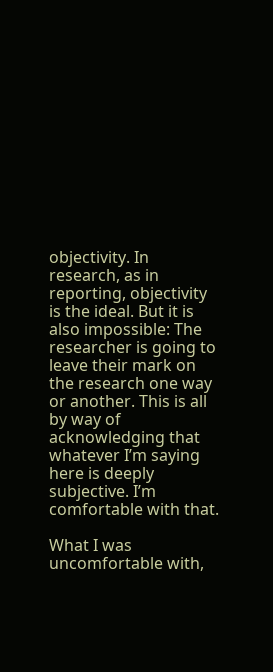objectivity. In research, as in reporting, objectivity is the ideal. But it is also impossible: The researcher is going to leave their mark on the research one way or another. This is all by way of acknowledging that whatever I’m saying here is deeply subjective. I’m comfortable with that.

What I was uncomfortable with,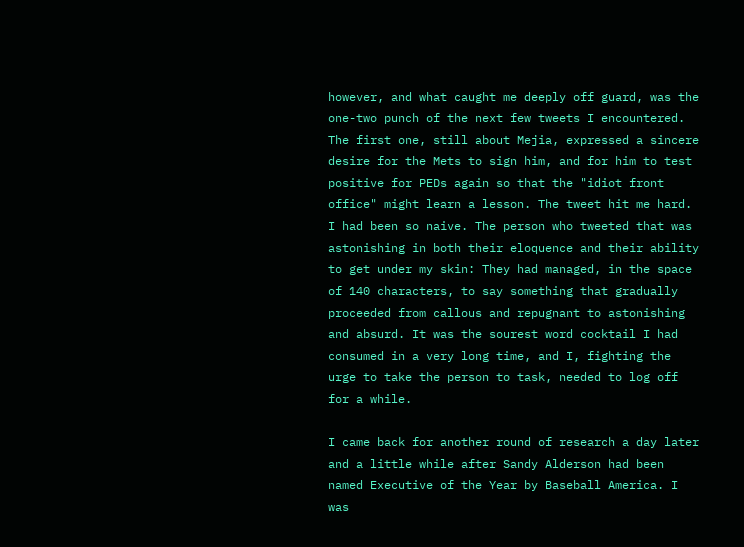however, and what caught me deeply off guard, was the one-two punch of the next few tweets I encountered. The first one, still about Mejia, expressed a sincere desire for the Mets to sign him, and for him to test positive for PEDs again so that the "idiot front office" might learn a lesson. The tweet hit me hard. I had been so naive. The person who tweeted that was astonishing in both their eloquence and their ability to get under my skin: They had managed, in the space of 140 characters, to say something that gradually proceeded from callous and repugnant to astonishing and absurd. It was the sourest word cocktail I had consumed in a very long time, and I, fighting the urge to take the person to task, needed to log off for a while.

I came back for another round of research a day later and a little while after Sandy Alderson had been named Executive of the Year by Baseball America. I was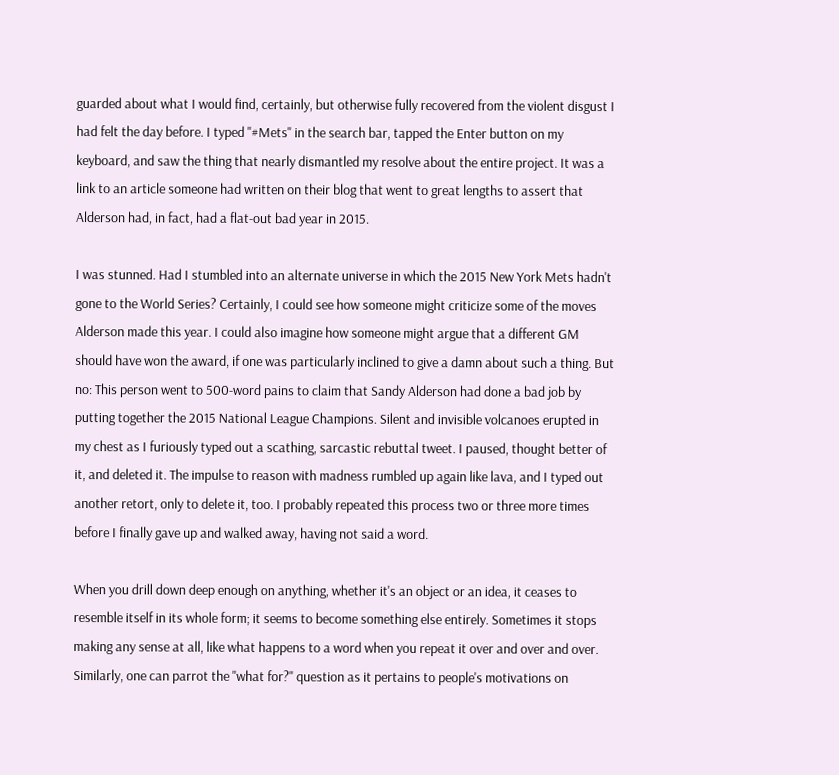guarded about what I would find, certainly, but otherwise fully recovered from the violent disgust I had felt the day before. I typed "#Mets" in the search bar, tapped the Enter button on my keyboard, and saw the thing that nearly dismantled my resolve about the entire project. It was a link to an article someone had written on their blog that went to great lengths to assert that Alderson had, in fact, had a flat-out bad year in 2015.

I was stunned. Had I stumbled into an alternate universe in which the 2015 New York Mets hadn't gone to the World Series? Certainly, I could see how someone might criticize some of the moves Alderson made this year. I could also imagine how someone might argue that a different GM should have won the award, if one was particularly inclined to give a damn about such a thing. But no: This person went to 500-word pains to claim that Sandy Alderson had done a bad job by putting together the 2015 National League Champions. Silent and invisible volcanoes erupted in my chest as I furiously typed out a scathing, sarcastic rebuttal tweet. I paused, thought better of it, and deleted it. The impulse to reason with madness rumbled up again like lava, and I typed out another retort, only to delete it, too. I probably repeated this process two or three more times before I finally gave up and walked away, having not said a word.

When you drill down deep enough on anything, whether it's an object or an idea, it ceases to resemble itself in its whole form; it seems to become something else entirely. Sometimes it stops making any sense at all, like what happens to a word when you repeat it over and over and over. Similarly, one can parrot the "what for?" question as it pertains to people's motivations on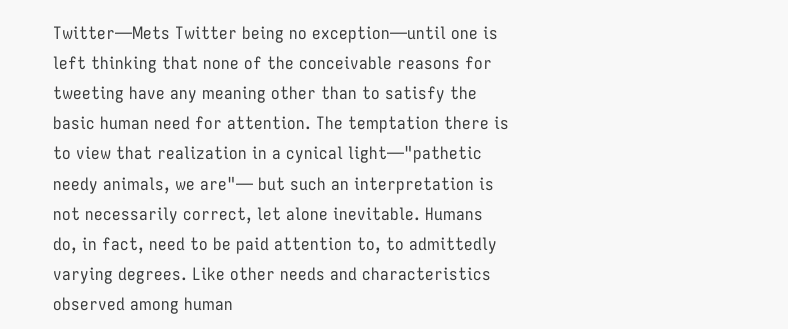Twitter—Mets Twitter being no exception—until one is left thinking that none of the conceivable reasons for tweeting have any meaning other than to satisfy the basic human need for attention. The temptation there is to view that realization in a cynical light—"pathetic needy animals, we are"— but such an interpretation is not necessarily correct, let alone inevitable. Humans do, in fact, need to be paid attention to, to admittedly varying degrees. Like other needs and characteristics observed among human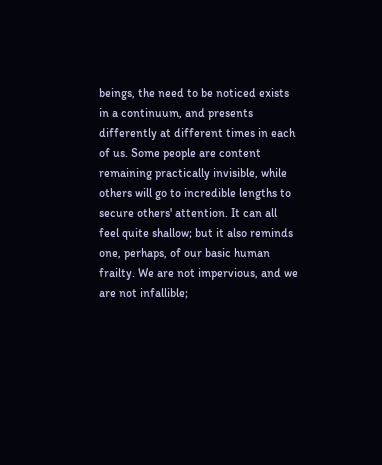beings, the need to be noticed exists in a continuum, and presents differently at different times in each of us. Some people are content remaining practically invisible, while others will go to incredible lengths to secure others' attention. It can all feel quite shallow; but it also reminds one, perhaps, of our basic human frailty. We are not impervious, and we are not infallible;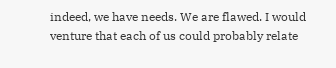indeed, we have needs. We are flawed. I would venture that each of us could probably relate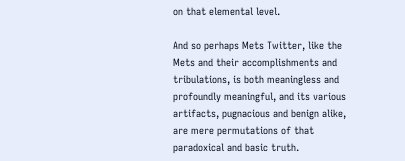on that elemental level.

And so perhaps Mets Twitter, like the Mets and their accomplishments and tribulations, is both meaningless and profoundly meaningful, and its various artifacts, pugnacious and benign alike, are mere permutations of that paradoxical and basic truth.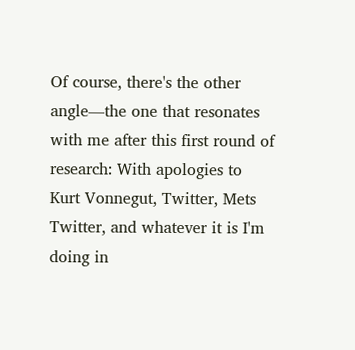Of course, there's the other angle—the one that resonates with me after this first round of research: With apologies to Kurt Vonnegut, Twitter, Mets Twitter, and whatever it is I'm doing in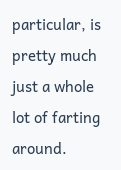particular, is pretty much just a whole lot of farting around.